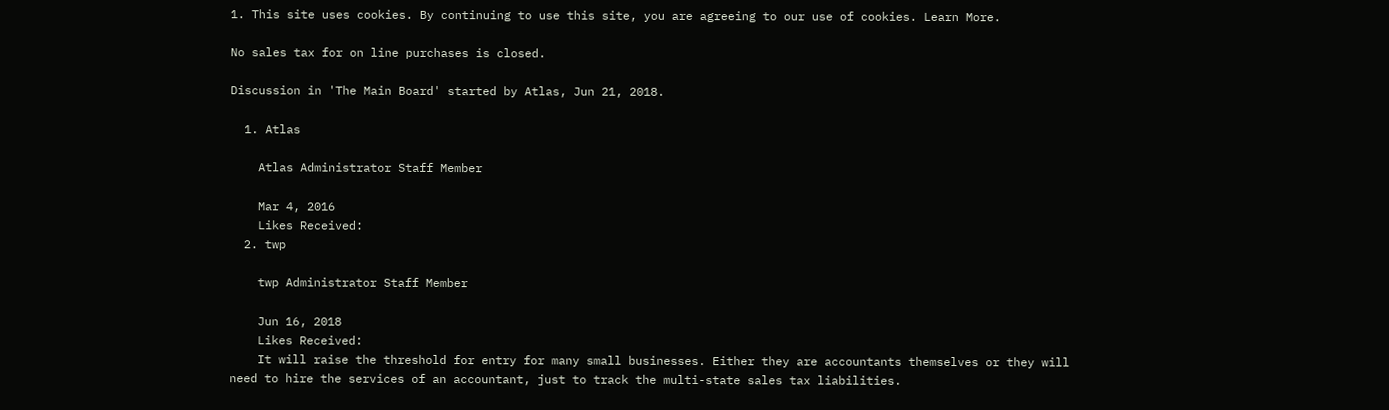1. This site uses cookies. By continuing to use this site, you are agreeing to our use of cookies. Learn More.

No sales tax for on line purchases is closed.

Discussion in 'The Main Board' started by Atlas, Jun 21, 2018.

  1. Atlas

    Atlas Administrator Staff Member

    Mar 4, 2016
    Likes Received:
  2. twp

    twp Administrator Staff Member

    Jun 16, 2018
    Likes Received:
    It will raise the threshold for entry for many small businesses. Either they are accountants themselves or they will need to hire the services of an accountant, just to track the multi-state sales tax liabilities.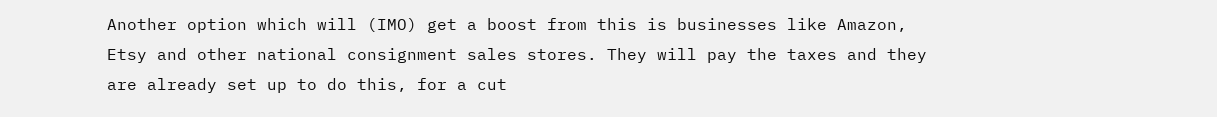Another option which will (IMO) get a boost from this is businesses like Amazon, Etsy and other national consignment sales stores. They will pay the taxes and they are already set up to do this, for a cut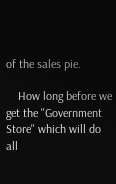of the sales pie.

    How long before we get the "Government Store" which will do all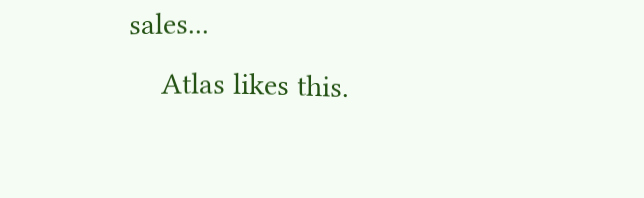sales...
    Atlas likes this.